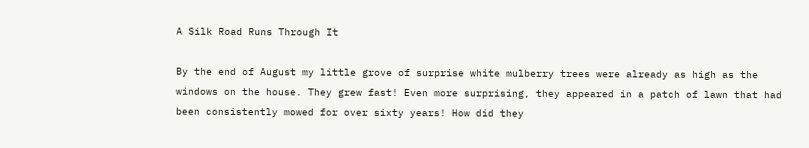A Silk Road Runs Through It

By the end of August my little grove of surprise white mulberry trees were already as high as the windows on the house. They grew fast! Even more surprising, they appeared in a patch of lawn that had been consistently mowed for over sixty years! How did they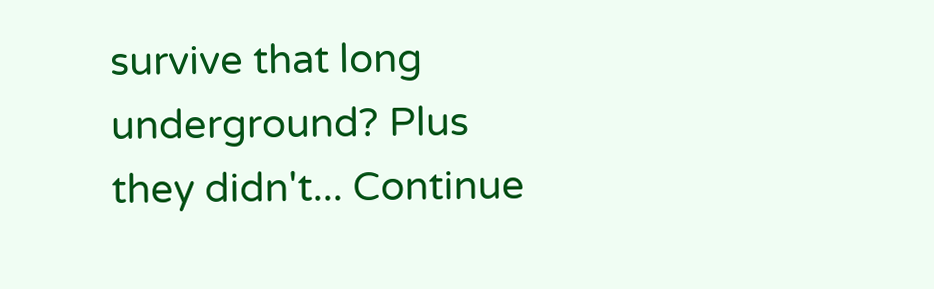survive that long underground? Plus they didn't... Continue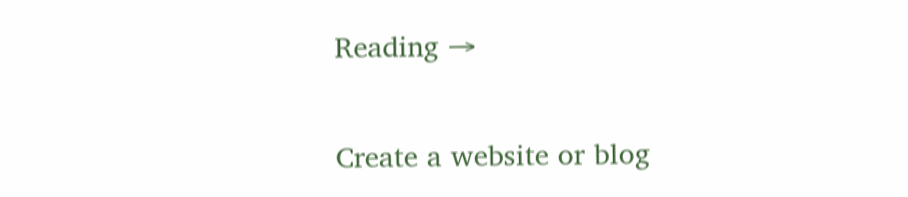Reading →

Create a website or blog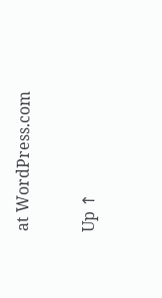at WordPress.com

Up ↑